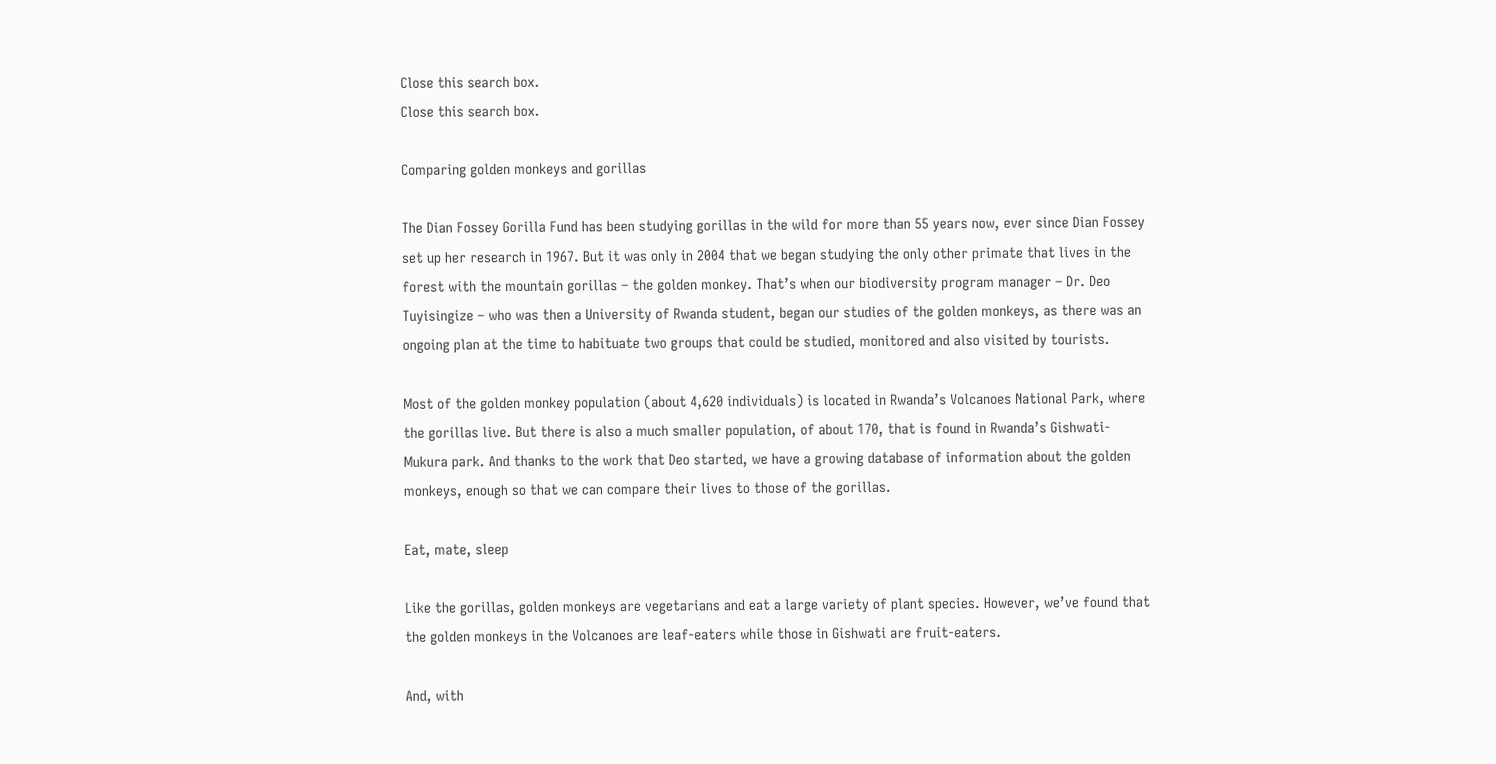Close this search box.
Close this search box.

Comparing golden monkeys and gorillas

The Dian Fossey Gorilla Fund has been studying gorillas in the wild for more than 55 years now, ever since Dian Fossey set up her research in 1967. But it was only in 2004 that we began studying the only other primate that lives in the forest with the mountain gorillas – the golden monkey. That’s when our biodiversity program manager – Dr. Deo Tuyisingize – who was then a University of Rwanda student, began our studies of the golden monkeys, as there was an ongoing plan at the time to habituate two groups that could be studied, monitored and also visited by tourists.

Most of the golden monkey population (about 4,620 individuals) is located in Rwanda’s Volcanoes National Park, where the gorillas live. But there is also a much smaller population, of about 170, that is found in Rwanda’s Gishwati-Mukura park. And thanks to the work that Deo started, we have a growing database of information about the golden monkeys, enough so that we can compare their lives to those of the gorillas.

Eat, mate, sleep

Like the gorillas, golden monkeys are vegetarians and eat a large variety of plant species. However, we’ve found that the golden monkeys in the Volcanoes are leaf-eaters while those in Gishwati are fruit-eaters.

And, with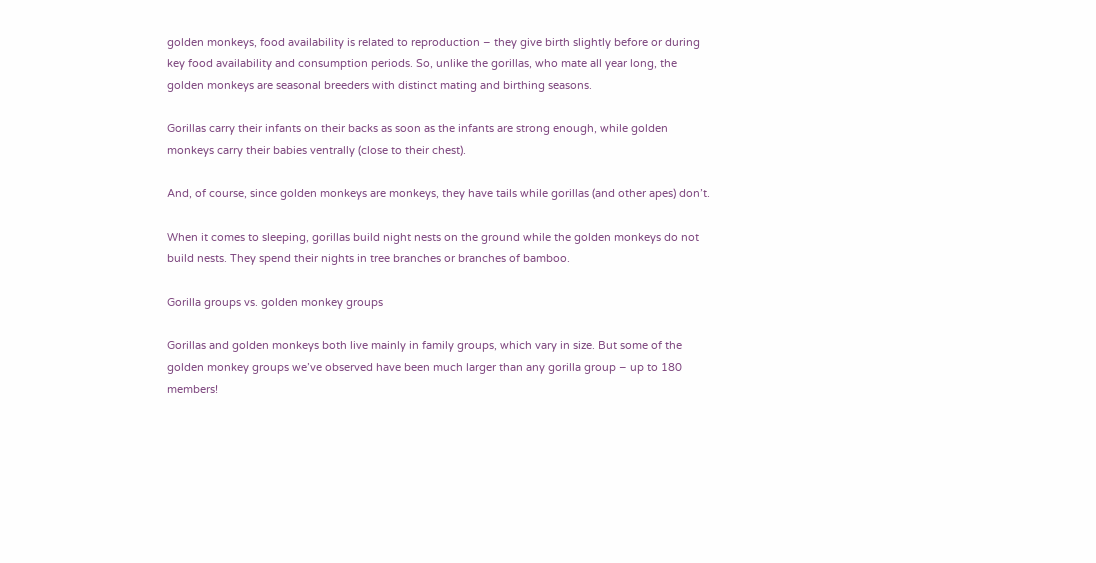golden monkeys, food availability is related to reproduction – they give birth slightly before or during key food availability and consumption periods. So, unlike the gorillas, who mate all year long, the golden monkeys are seasonal breeders with distinct mating and birthing seasons.

Gorillas carry their infants on their backs as soon as the infants are strong enough, while golden monkeys carry their babies ventrally (close to their chest).

And, of course, since golden monkeys are monkeys, they have tails while gorillas (and other apes) don’t.

When it comes to sleeping, gorillas build night nests on the ground while the golden monkeys do not build nests. They spend their nights in tree branches or branches of bamboo.

Gorilla groups vs. golden monkey groups

Gorillas and golden monkeys both live mainly in family groups, which vary in size. But some of the golden monkey groups we’ve observed have been much larger than any gorilla group – up to 180 members!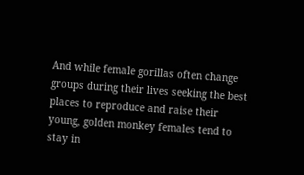And while female gorillas often change groups during their lives seeking the best places to reproduce and raise their young, golden monkey females tend to stay in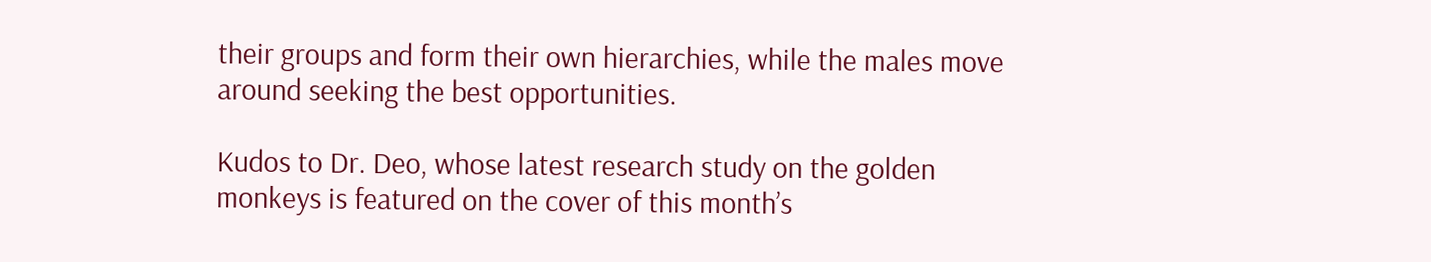their groups and form their own hierarchies, while the males move around seeking the best opportunities.

Kudos to Dr. Deo, whose latest research study on the golden monkeys is featured on the cover of this month’s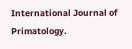International Journal of Primatology.